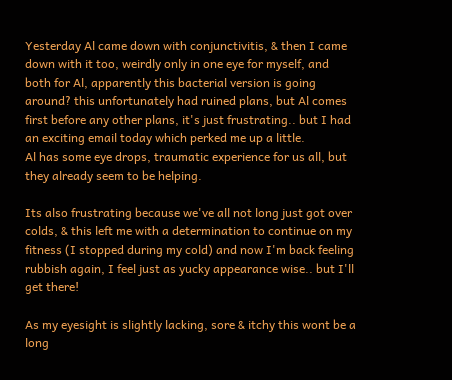Yesterday Al came down with conjunctivitis, & then I came down with it too, weirdly only in one eye for myself, and both for Al, apparently this bacterial version is going around? this unfortunately had ruined plans, but Al comes first before any other plans, it's just frustrating.. but I had an exciting email today which perked me up a little.
Al has some eye drops, traumatic experience for us all, but they already seem to be helping.

Its also frustrating because we've all not long just got over colds, & this left me with a determination to continue on my fitness (I stopped during my cold) and now I'm back feeling rubbish again, I feel just as yucky appearance wise.. but I'll get there!

As my eyesight is slightly lacking, sore & itchy this wont be a long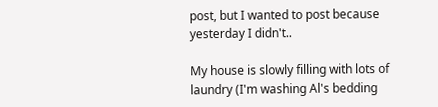post, but I wanted to post because yesterday I didn't..

My house is slowly filling with lots of laundry (I'm washing Al's bedding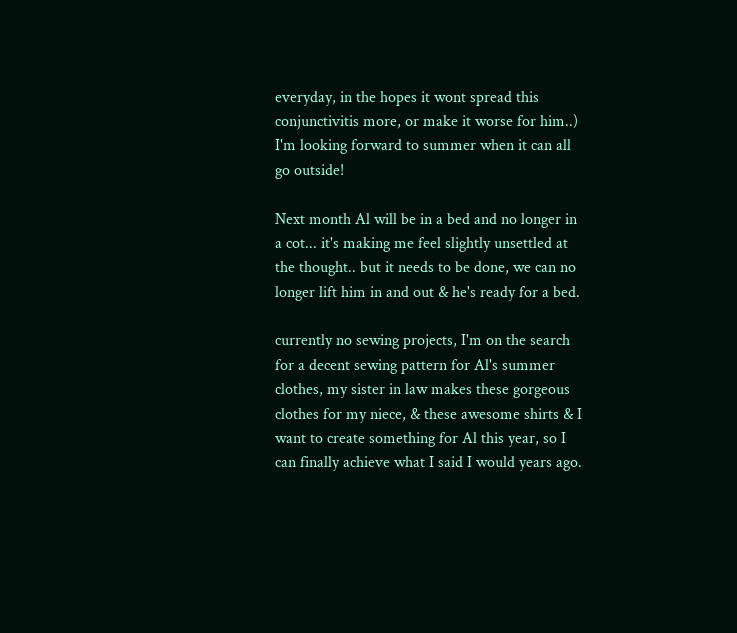everyday, in the hopes it wont spread this conjunctivitis more, or make it worse for him..) I'm looking forward to summer when it can all go outside!

Next month Al will be in a bed and no longer in a cot... it's making me feel slightly unsettled at the thought.. but it needs to be done, we can no longer lift him in and out & he's ready for a bed.

currently no sewing projects, I'm on the search for a decent sewing pattern for Al's summer clothes, my sister in law makes these gorgeous clothes for my niece, & these awesome shirts & I want to create something for Al this year, so I can finally achieve what I said I would years ago.